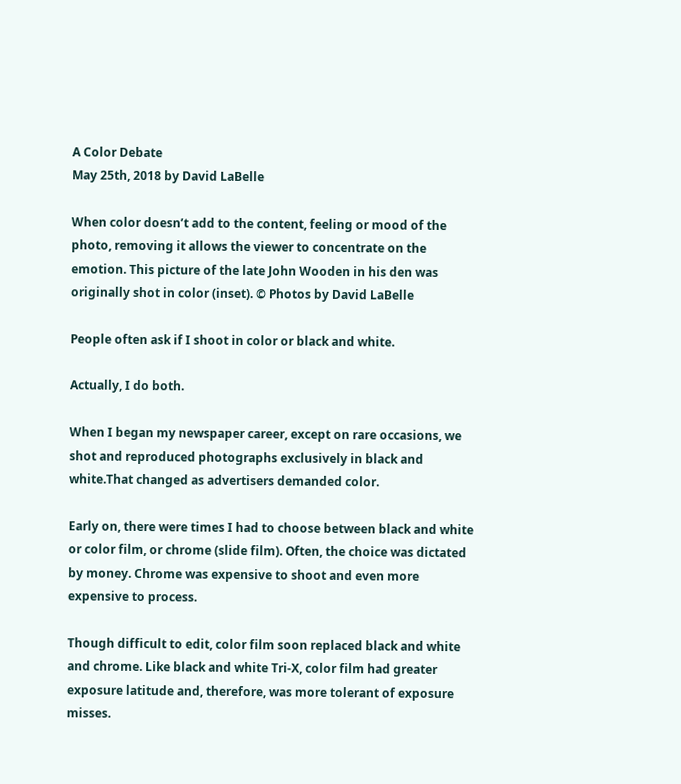A Color Debate
May 25th, 2018 by David LaBelle

When color doesn’t add to the content, feeling or mood of the photo, removing it allows the viewer to concentrate on the emotion. This picture of the late John Wooden in his den was originally shot in color (inset). © Photos by David LaBelle

People often ask if I shoot in color or black and white.

Actually, I do both.

When I began my newspaper career, except on rare occasions, we shot and reproduced photographs exclusively in black and white.That changed as advertisers demanded color.

Early on, there were times I had to choose between black and white or color film, or chrome (slide film). Often, the choice was dictated by money. Chrome was expensive to shoot and even more expensive to process.

Though difficult to edit, color film soon replaced black and white and chrome. Like black and white Tri-X, color film had greater exposure latitude and, therefore, was more tolerant of exposure misses.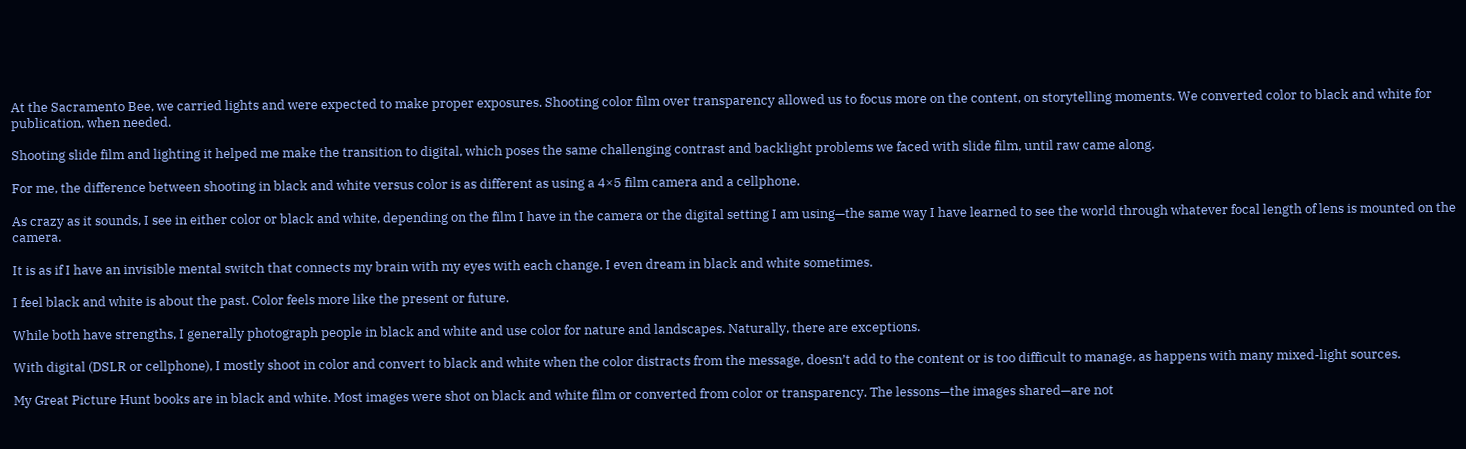At the Sacramento Bee, we carried lights and were expected to make proper exposures. Shooting color film over transparency allowed us to focus more on the content, on storytelling moments. We converted color to black and white for publication, when needed.

Shooting slide film and lighting it helped me make the transition to digital, which poses the same challenging contrast and backlight problems we faced with slide film, until raw came along.

For me, the difference between shooting in black and white versus color is as different as using a 4×5 film camera and a cellphone.

As crazy as it sounds, I see in either color or black and white, depending on the film I have in the camera or the digital setting I am using—the same way I have learned to see the world through whatever focal length of lens is mounted on the camera.

It is as if I have an invisible mental switch that connects my brain with my eyes with each change. I even dream in black and white sometimes.

I feel black and white is about the past. Color feels more like the present or future.

While both have strengths, I generally photograph people in black and white and use color for nature and landscapes. Naturally, there are exceptions.

With digital (DSLR or cellphone), I mostly shoot in color and convert to black and white when the color distracts from the message, doesn’t add to the content or is too difficult to manage, as happens with many mixed-light sources.

My Great Picture Hunt books are in black and white. Most images were shot on black and white film or converted from color or transparency. The lessons—the images shared—are not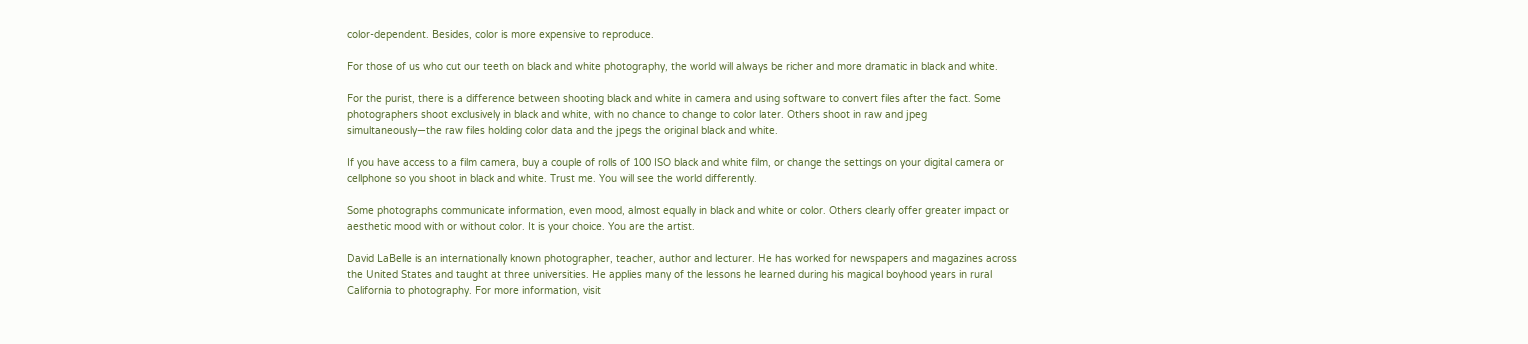color-dependent. Besides, color is more expensive to reproduce.

For those of us who cut our teeth on black and white photography, the world will always be richer and more dramatic in black and white.

For the purist, there is a difference between shooting black and white in camera and using software to convert files after the fact. Some photographers shoot exclusively in black and white, with no chance to change to color later. Others shoot in raw and jpeg simultaneously—the raw files holding color data and the jpegs the original black and white.

If you have access to a film camera, buy a couple of rolls of 100 ISO black and white film, or change the settings on your digital camera or cellphone so you shoot in black and white. Trust me. You will see the world differently.

Some photographs communicate information, even mood, almost equally in black and white or color. Others clearly offer greater impact or aesthetic mood with or without color. It is your choice. You are the artist.

David LaBelle is an internationally known photographer, teacher, author and lecturer. He has worked for newspapers and magazines across the United States and taught at three universities. He applies many of the lessons he learned during his magical boyhood years in rural California to photography. For more information, visit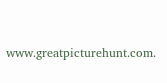www.greatpicturehunt.com.